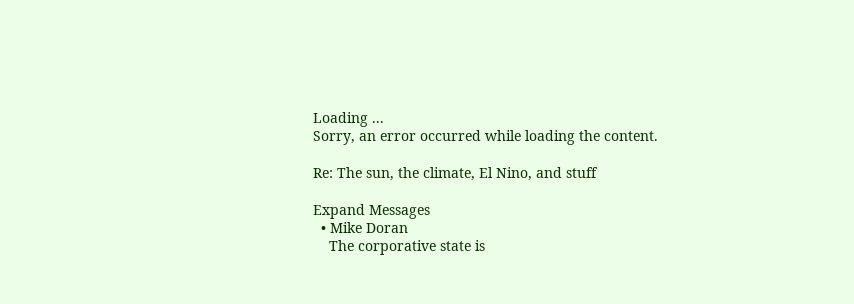Loading ...
Sorry, an error occurred while loading the content.

Re: The sun, the climate, El Nino, and stuff

Expand Messages
  • Mike Doran
    The corporative state is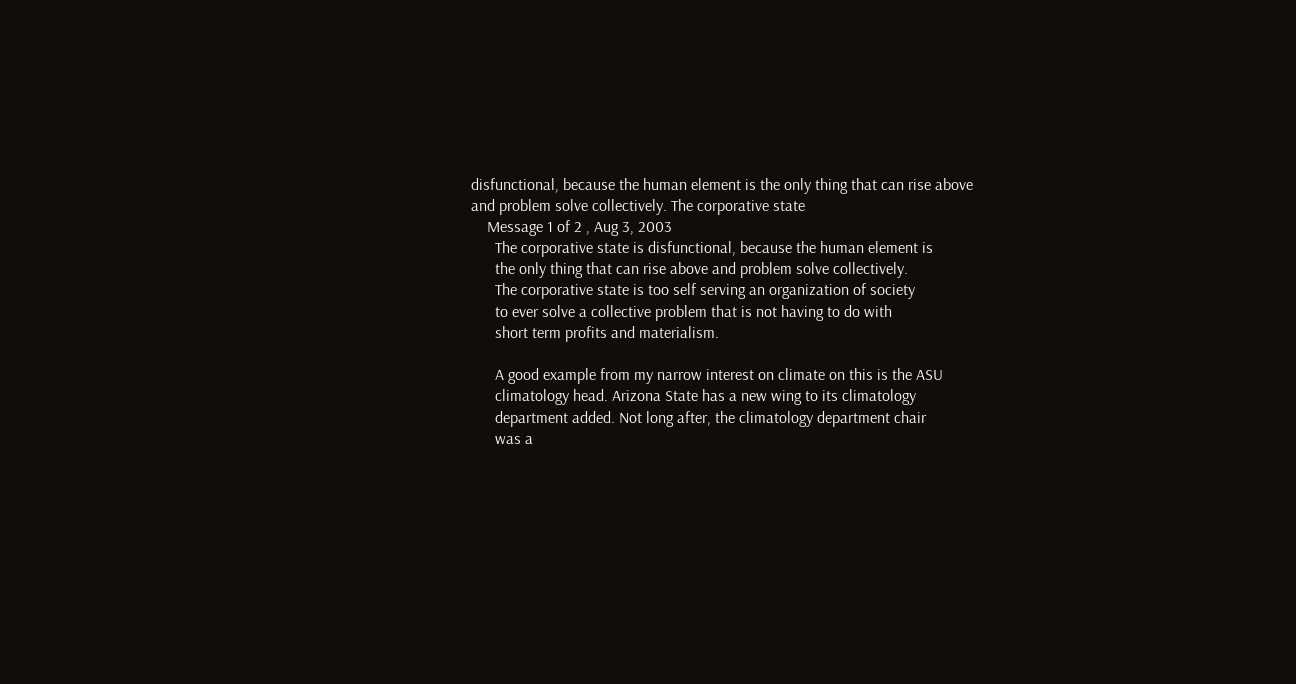disfunctional, because the human element is the only thing that can rise above and problem solve collectively. The corporative state
    Message 1 of 2 , Aug 3, 2003
      The corporative state is disfunctional, because the human element is
      the only thing that can rise above and problem solve collectively.
      The corporative state is too self serving an organization of society
      to ever solve a collective problem that is not having to do with
      short term profits and materialism.

      A good example from my narrow interest on climate on this is the ASU
      climatology head. Arizona State has a new wing to its climatology
      department added. Not long after, the climatology department chair
      was a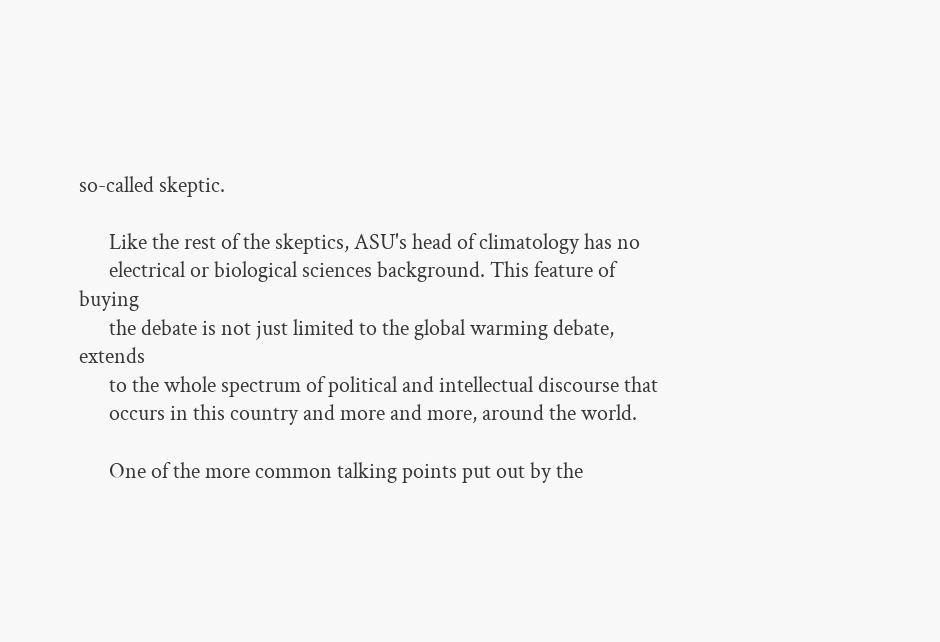so-called skeptic.

      Like the rest of the skeptics, ASU's head of climatology has no
      electrical or biological sciences background. This feature of buying
      the debate is not just limited to the global warming debate, extends
      to the whole spectrum of political and intellectual discourse that
      occurs in this country and more and more, around the world.

      One of the more common talking points put out by the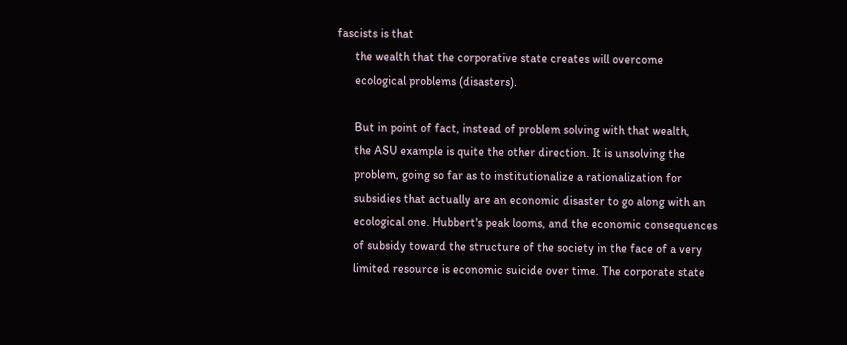fascists is that
      the wealth that the corporative state creates will overcome
      ecological problems (disasters).

      But in point of fact, instead of problem solving with that wealth,
      the ASU example is quite the other direction. It is unsolving the
      problem, going so far as to institutionalize a rationalization for
      subsidies that actually are an economic disaster to go along with an
      ecological one. Hubbert's peak looms, and the economic consequences
      of subsidy toward the structure of the society in the face of a very
      limited resource is economic suicide over time. The corporate state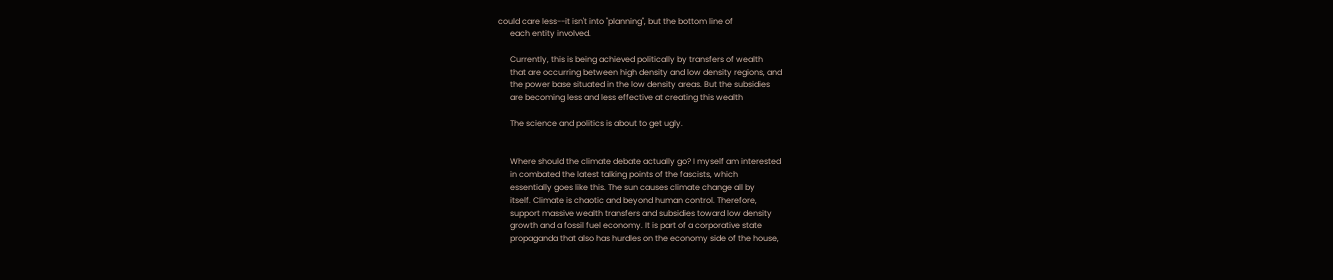could care less--it isn't into "planning", but the bottom line of
      each entity involved.

      Currently, this is being achieved politically by transfers of wealth
      that are occurring between high density and low density regions, and
      the power base situated in the low density areas. But the subsidies
      are becoming less and less effective at creating this wealth

      The science and politics is about to get ugly.


      Where should the climate debate actually go? I myself am interested
      in combated the latest talking points of the fascists, which
      essentially goes like this. The sun causes climate change all by
      itself. Climate is chaotic and beyond human control. Therefore,
      support massive wealth transfers and subsidies toward low density
      growth and a fossil fuel economy. It is part of a corporative state
      propaganda that also has hurdles on the economy side of the house,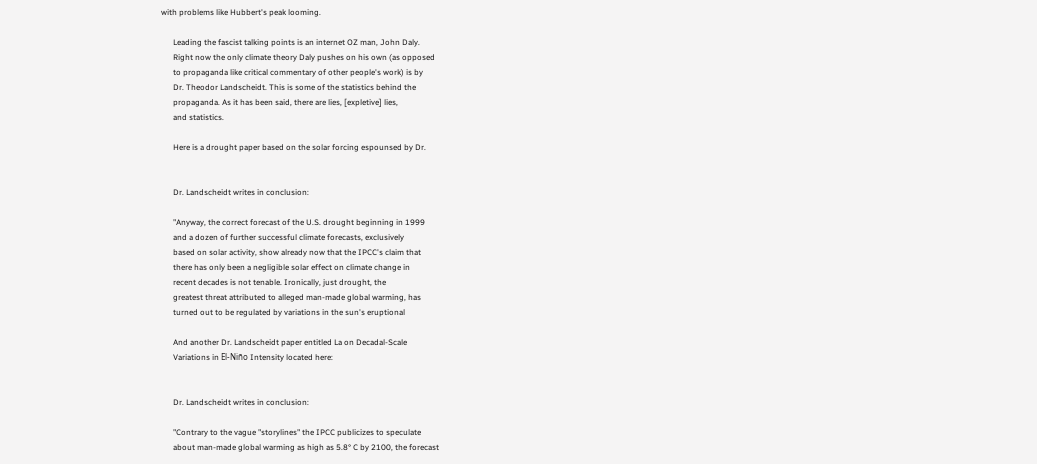with problems like Hubbert's peak looming.

      Leading the fascist talking points is an internet OZ man, John Daly.
      Right now the only climate theory Daly pushes on his own (as opposed
      to propaganda like critical commentary of other people's work) is by
      Dr. Theodor Landscheidt. This is some of the statistics behind the
      propaganda. As it has been said, there are lies, [expletive] lies,
      and statistics.

      Here is a drought paper based on the solar forcing espounsed by Dr.


      Dr. Landscheidt writes in conclusion:

      "Anyway, the correct forecast of the U.S. drought beginning in 1999
      and a dozen of further successful climate forecasts, exclusively
      based on solar activity, show already now that the IPCC's claim that
      there has only been a negligible solar effect on climate change in
      recent decades is not tenable. Ironically, just drought, the
      greatest threat attributed to alleged man-made global warming, has
      turned out to be regulated by variations in the sun's eruptional

      And another Dr. Landscheidt paper entitled La on Decadal-Scale
      Variations in El-Niño Intensity located here:


      Dr. Landscheidt writes in conclusion:

      "Contrary to the vague "storylines" the IPCC publicizes to speculate
      about man-made global warming as high as 5.8° C by 2100, the forecast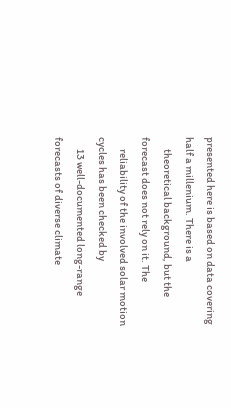presented here is based on data covering half a millenium. There is a
      theoretical background, but the forecast does not rely on it. The
      reliability of the involved solar motion cycles has been checked by
      13 well-documented long-range forecasts of diverse climate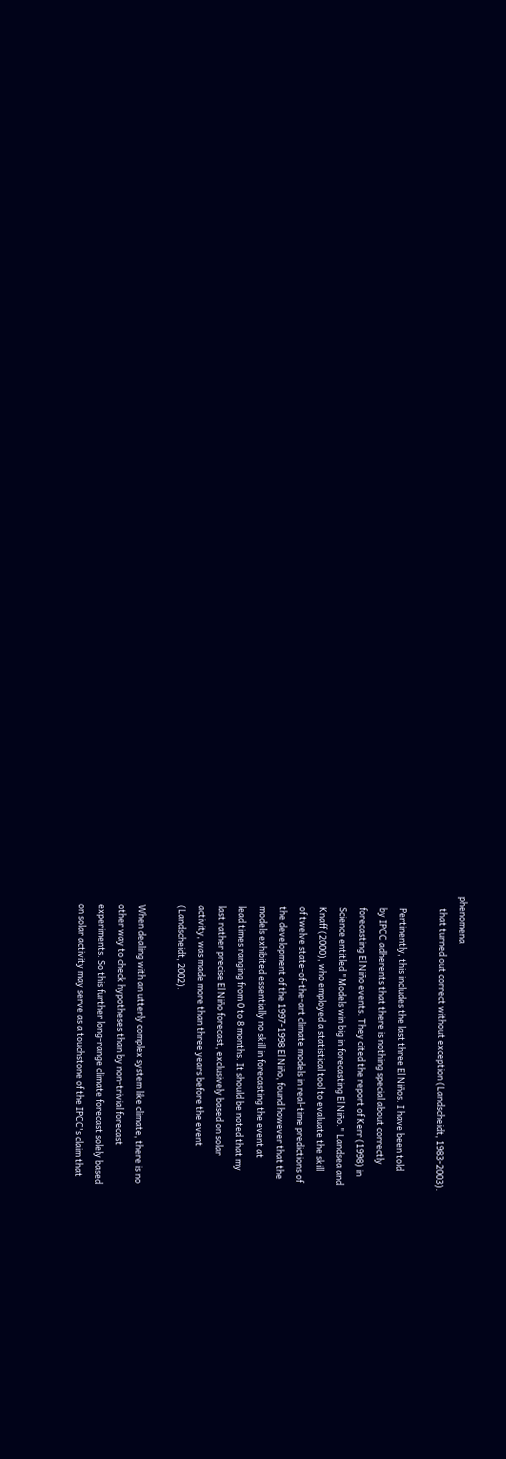phenomena
      that turned out correct without exception (Landscheidt, 1983-2003).

      Pertinently, this includes the last three El Niños. I have been told
      by IPCC adherents that there is nothing special about correctly
      forecasting El Niño events. They cited the report of Kerr (1998) in
      Science entitled "Models win big in forecasting El Niño." Landsea and
      Knaff (2000), who employed a statistical tool to evaluate the skill
      of twelve state-of-the-art climate models in real-time predictions of
      the development of the 1997-1998 El Niño, found however that the
      models exhibited essentially no skill in forecasting the event at
      lead times ranging from 0 to 8 months. It should be noted that my
      last rather precise El Niño forecast, exclusively based on solar
      activity, was made more than three years before the event
      (Landscheidt, 2002).

      When dealing with an utterly complex system like climate, there is no
      other way to check hypotheses than by non-trivial forecast
      experiments. So this further long-range climate forecast solely based
      on solar activity may serve as a touchstone of the IPCC's claim that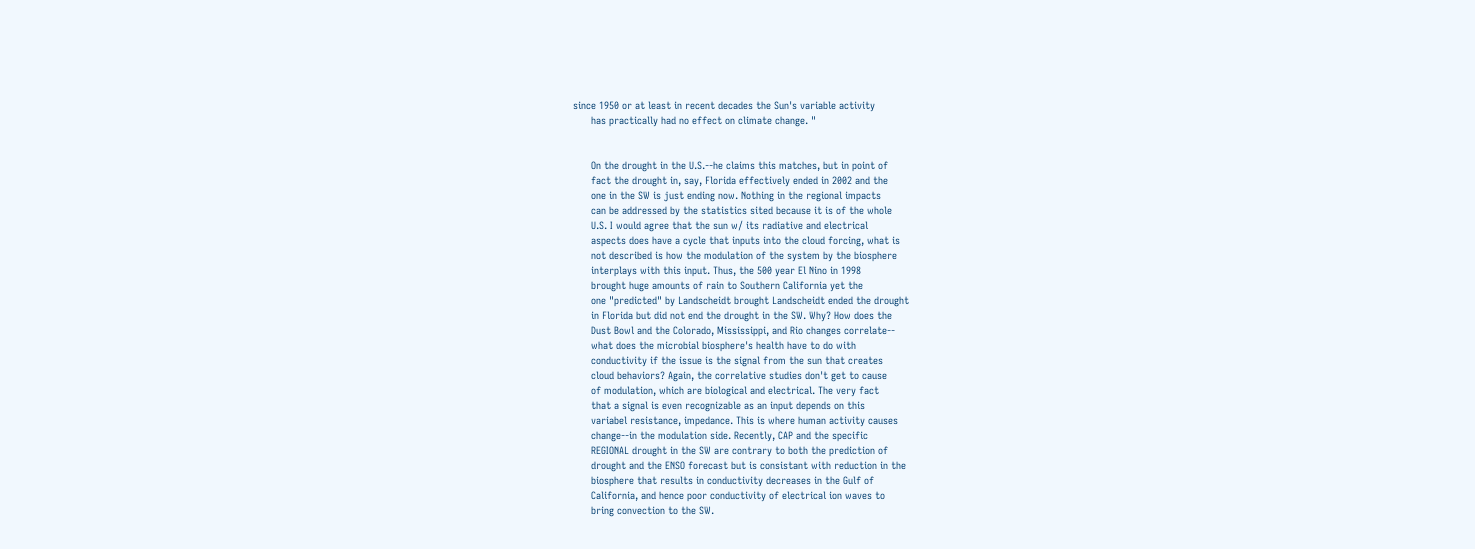since 1950 or at least in recent decades the Sun's variable activity
      has practically had no effect on climate change. "


      On the drought in the U.S.--he claims this matches, but in point of
      fact the drought in, say, Florida effectively ended in 2002 and the
      one in the SW is just ending now. Nothing in the regional impacts
      can be addressed by the statistics sited because it is of the whole
      U.S. I would agree that the sun w/ its radiative and electrical
      aspects does have a cycle that inputs into the cloud forcing, what is
      not described is how the modulation of the system by the biosphere
      interplays with this input. Thus, the 500 year El Nino in 1998
      brought huge amounts of rain to Southern California yet the
      one "predicted" by Landscheidt brought Landscheidt ended the drought
      in Florida but did not end the drought in the SW. Why? How does the
      Dust Bowl and the Colorado, Mississippi, and Rio changes correlate--
      what does the microbial biosphere's health have to do with
      conductivity if the issue is the signal from the sun that creates
      cloud behaviors? Again, the correlative studies don't get to cause
      of modulation, which are biological and electrical. The very fact
      that a signal is even recognizable as an input depends on this
      variabel resistance, impedance. This is where human activity causes
      change--in the modulation side. Recently, CAP and the specific
      REGIONAL drought in the SW are contrary to both the prediction of
      drought and the ENSO forecast but is consistant with reduction in the
      biosphere that results in conductivity decreases in the Gulf of
      California, and hence poor conductivity of electrical ion waves to
      bring convection to the SW.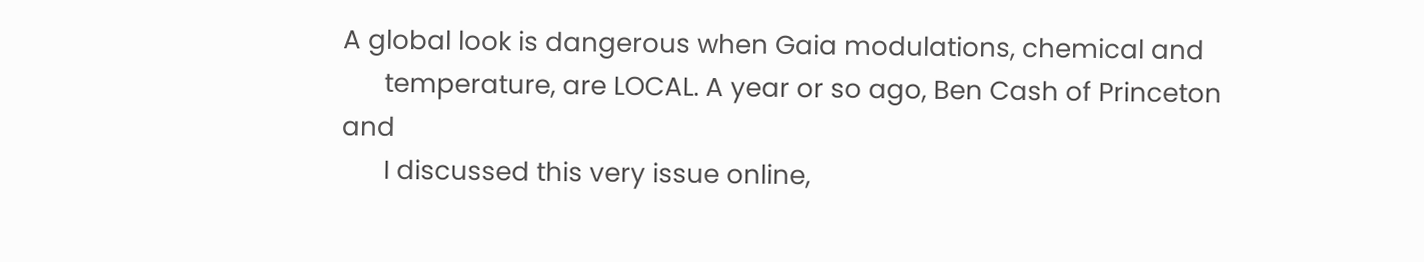A global look is dangerous when Gaia modulations, chemical and
      temperature, are LOCAL. A year or so ago, Ben Cash of Princeton and
      I discussed this very issue online,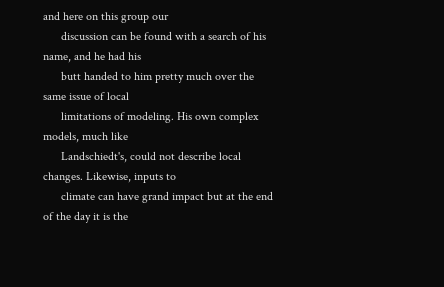and here on this group our
      discussion can be found with a search of his name, and he had his
      butt handed to him pretty much over the same issue of local
      limitations of modeling. His own complex models, much like
      Landschiedt's, could not describe local changes. Likewise, inputs to
      climate can have grand impact but at the end of the day it is the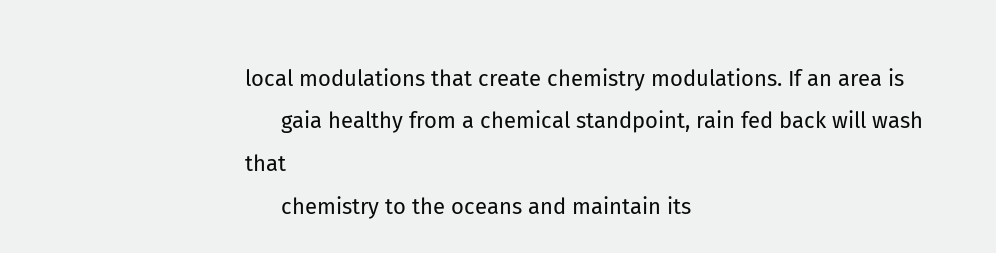local modulations that create chemistry modulations. If an area is
      gaia healthy from a chemical standpoint, rain fed back will wash that
      chemistry to the oceans and maintain its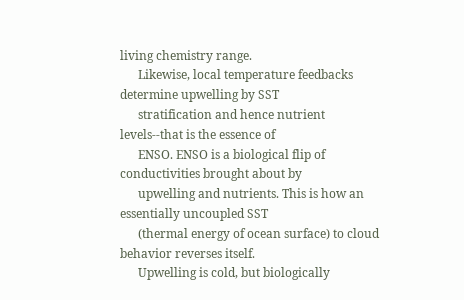living chemistry range.
      Likewise, local temperature feedbacks determine upwelling by SST
      stratification and hence nutrient levels--that is the essence of
      ENSO. ENSO is a biological flip of conductivities brought about by
      upwelling and nutrients. This is how an essentially uncoupled SST
      (thermal energy of ocean surface) to cloud behavior reverses itself.
      Upwelling is cold, but biologically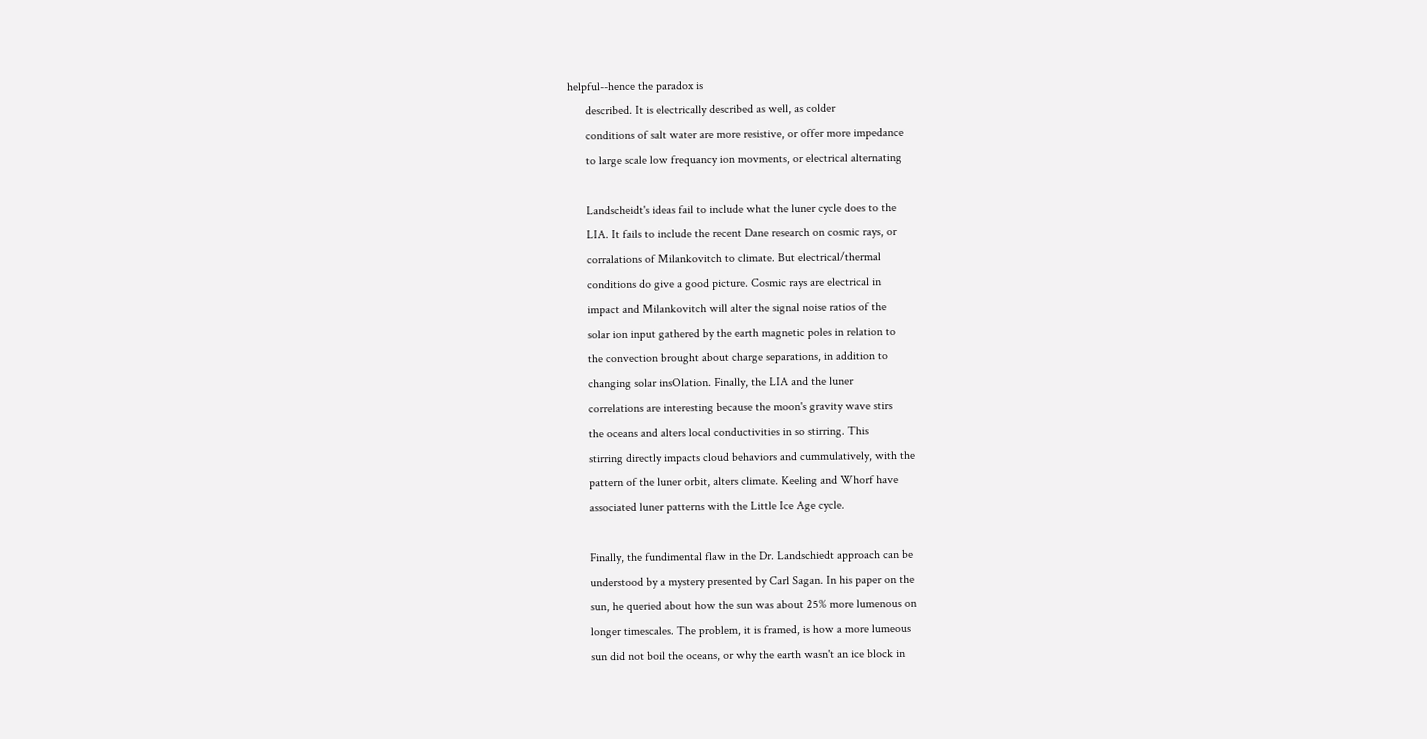helpful--hence the paradox is
      described. It is electrically described as well, as colder
      conditions of salt water are more resistive, or offer more impedance
      to large scale low frequancy ion movments, or electrical alternating

      Landscheidt's ideas fail to include what the luner cycle does to the
      LIA. It fails to include the recent Dane research on cosmic rays, or
      corralations of Milankovitch to climate. But electrical/thermal
      conditions do give a good picture. Cosmic rays are electrical in
      impact and Milankovitch will alter the signal noise ratios of the
      solar ion input gathered by the earth magnetic poles in relation to
      the convection brought about charge separations, in addition to
      changing solar insOlation. Finally, the LIA and the luner
      correlations are interesting because the moon's gravity wave stirs
      the oceans and alters local conductivities in so stirring. This
      stirring directly impacts cloud behaviors and cummulatively, with the
      pattern of the luner orbit, alters climate. Keeling and Whorf have
      associated luner patterns with the Little Ice Age cycle.

      Finally, the fundimental flaw in the Dr. Landschiedt approach can be
      understood by a mystery presented by Carl Sagan. In his paper on the
      sun, he queried about how the sun was about 25% more lumenous on
      longer timescales. The problem, it is framed, is how a more lumeous
      sun did not boil the oceans, or why the earth wasn't an ice block in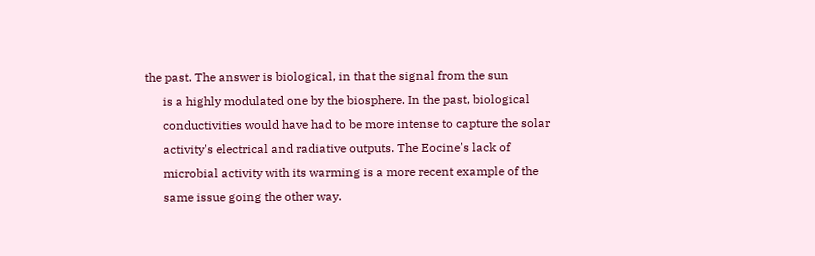the past. The answer is biological, in that the signal from the sun
      is a highly modulated one by the biosphere. In the past, biological
      conductivities would have had to be more intense to capture the solar
      activity's electrical and radiative outputs. The Eocine's lack of
      microbial activity with its warming is a more recent example of the
      same issue going the other way.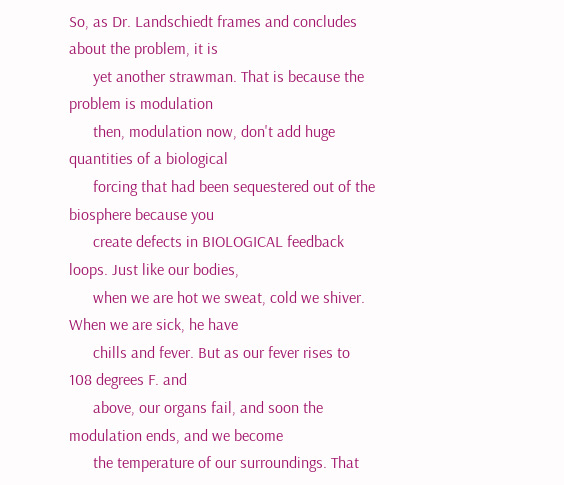So, as Dr. Landschiedt frames and concludes about the problem, it is
      yet another strawman. That is because the problem is modulation
      then, modulation now, don't add huge quantities of a biological
      forcing that had been sequestered out of the biosphere because you
      create defects in BIOLOGICAL feedback loops. Just like our bodies,
      when we are hot we sweat, cold we shiver. When we are sick, he have
      chills and fever. But as our fever rises to 108 degrees F. and
      above, our organs fail, and soon the modulation ends, and we become
      the temperature of our surroundings. That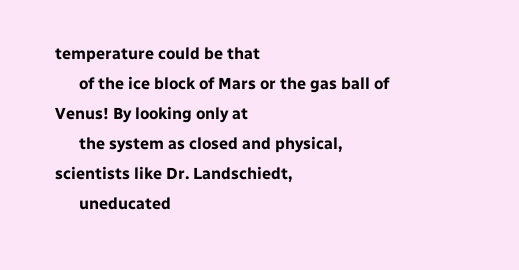temperature could be that
      of the ice block of Mars or the gas ball of Venus! By looking only at
      the system as closed and physical, scientists like Dr. Landschiedt,
      uneducated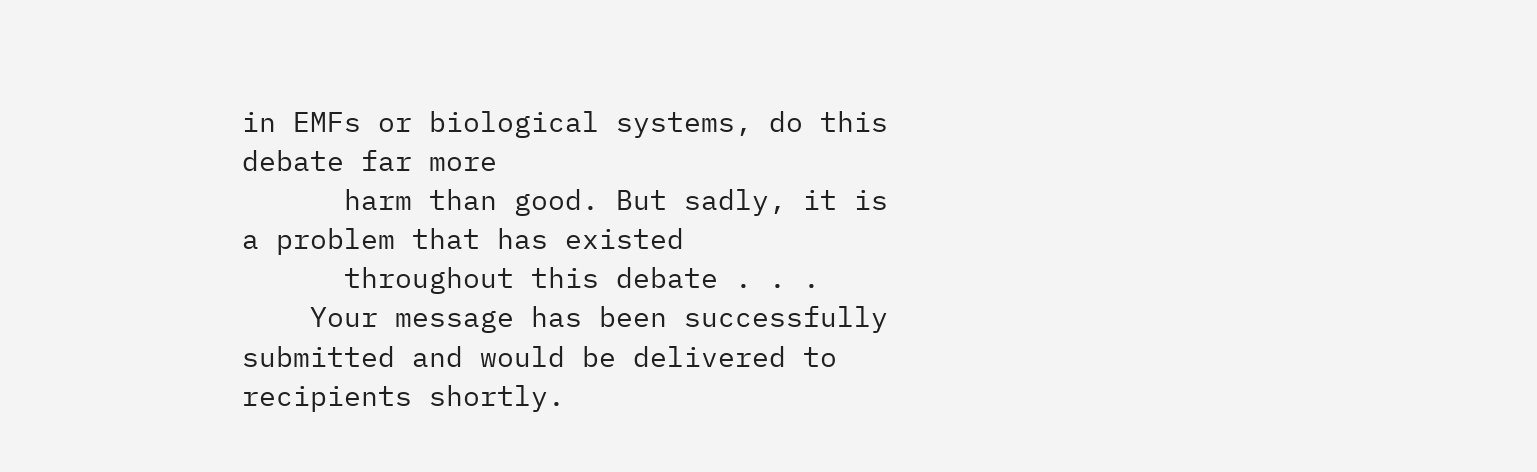in EMFs or biological systems, do this debate far more
      harm than good. But sadly, it is a problem that has existed
      throughout this debate . . .
    Your message has been successfully submitted and would be delivered to recipients shortly.